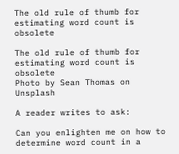The old rule of thumb for estimating word count is obsolete

The old rule of thumb for estimating word count is obsolete
Photo by Sean Thomas on Unsplash

A reader writes to ask:

Can you enlighten me on how to determine word count in a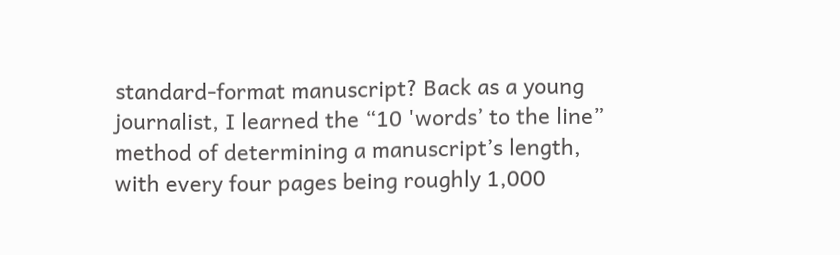standard-format manuscript? Back as a young journalist, I learned the “10 'words’ to the line” method of determining a manuscript’s length, with every four pages being roughly 1,000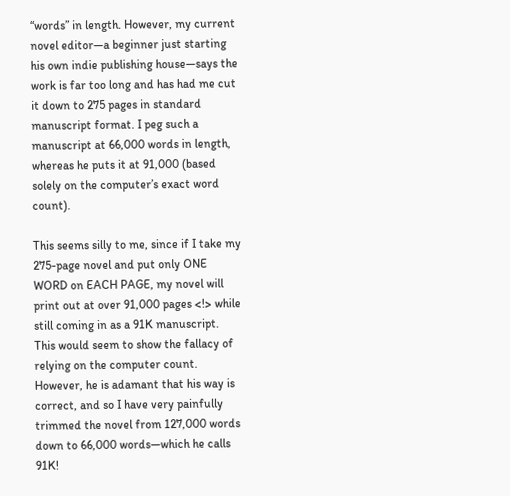“words” in length. However, my current novel editor—a beginner just starting his own indie publishing house—says the work is far too long and has had me cut it down to 275 pages in standard manuscript format. I peg such a manuscript at 66,000 words in length, whereas he puts it at 91,000 (based solely on the computer’s exact word count).

This seems silly to me, since if I take my 275-page novel and put only ONE WORD on EACH PAGE, my novel will print out at over 91,000 pages <!> while still coming in as a 91K manuscript. This would seem to show the fallacy of relying on the computer count. However, he is adamant that his way is correct, and so I have very painfully trimmed the novel from 127,000 words down to 66,000 words—which he calls 91K!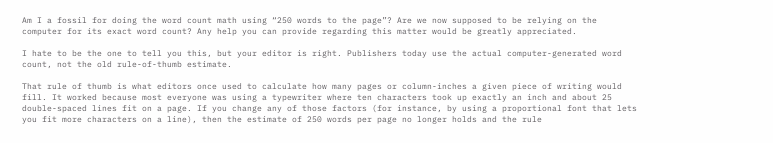Am I a fossil for doing the word count math using “250 words to the page”? Are we now supposed to be relying on the computer for its exact word count? Any help you can provide regarding this matter would be greatly appreciated.

I hate to be the one to tell you this, but your editor is right. Publishers today use the actual computer-generated word count, not the old rule-of-thumb estimate.

That rule of thumb is what editors once used to calculate how many pages or column-inches a given piece of writing would fill. It worked because most everyone was using a typewriter where ten characters took up exactly an inch and about 25 double-spaced lines fit on a page. If you change any of those factors (for instance, by using a proportional font that lets you fit more characters on a line), then the estimate of 250 words per page no longer holds and the rule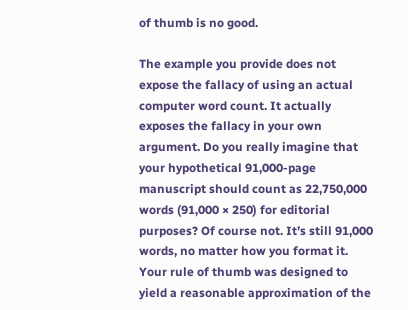of thumb is no good.

The example you provide does not expose the fallacy of using an actual computer word count. It actually exposes the fallacy in your own argument. Do you really imagine that your hypothetical 91,000-page manuscript should count as 22,750,000 words (91,000 × 250) for editorial purposes? Of course not. It’s still 91,000 words, no matter how you format it. Your rule of thumb was designed to yield a reasonable approximation of the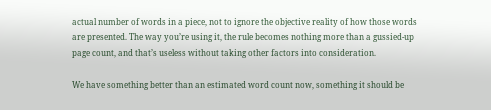actual number of words in a piece, not to ignore the objective reality of how those words are presented. The way you’re using it, the rule becomes nothing more than a gussied-up page count, and that’s useless without taking other factors into consideration.

We have something better than an estimated word count now, something it should be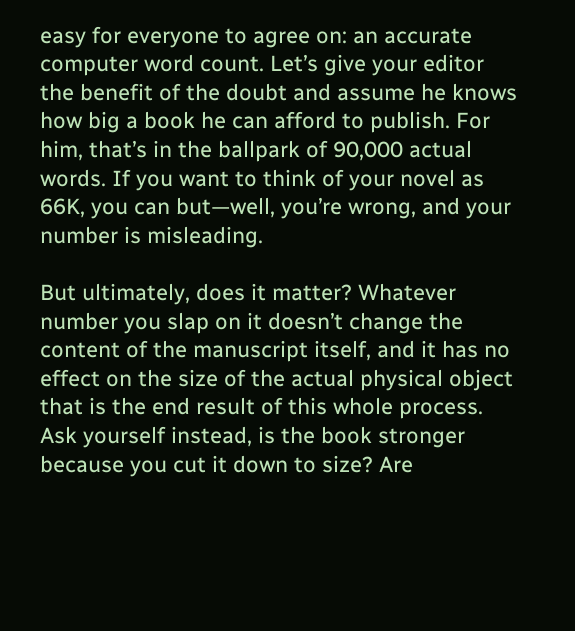easy for everyone to agree on: an accurate computer word count. Let’s give your editor the benefit of the doubt and assume he knows how big a book he can afford to publish. For him, that’s in the ballpark of 90,000 actual words. If you want to think of your novel as 66K, you can but—well, you’re wrong, and your number is misleading.

But ultimately, does it matter? Whatever number you slap on it doesn’t change the content of the manuscript itself, and it has no effect on the size of the actual physical object that is the end result of this whole process. Ask yourself instead, is the book stronger because you cut it down to size? Are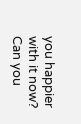you happier with it now? Can you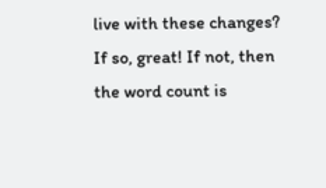live with these changes? If so, great! If not, then the word count is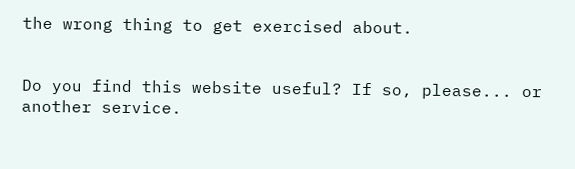the wrong thing to get exercised about.


Do you find this website useful? If so, please... or another service.